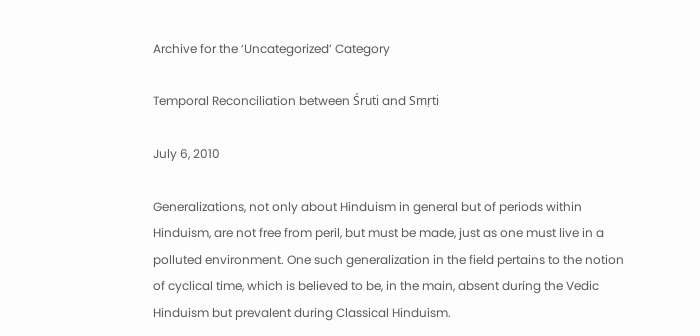Archive for the ‘Uncategorized’ Category

Temporal Reconciliation between Śruti and Smṛti

July 6, 2010

Generalizations, not only about Hinduism in general but of periods within Hinduism, are not free from peril, but must be made, just as one must live in a polluted environment. One such generalization in the field pertains to the notion of cyclical time, which is believed to be, in the main, absent during the Vedic Hinduism but prevalent during Classical Hinduism.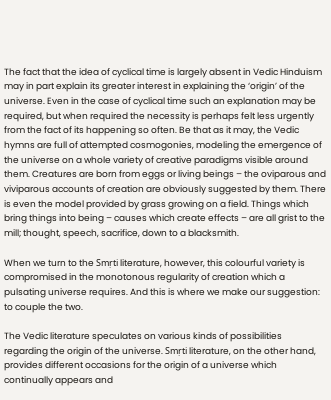The fact that the idea of cyclical time is largely absent in Vedic Hinduism may in part explain its greater interest in explaining the ‘origin’ of the universe. Even in the case of cyclical time such an explanation may be required, but when required the necessity is perhaps felt less urgently from the fact of its happening so often. Be that as it may, the Vedic hymns are full of attempted cosmogonies, modeling the emergence of the universe on a whole variety of creative paradigms visible around them. Creatures are born from eggs or living beings – the oviparous and viviparous accounts of creation are obviously suggested by them. There is even the model provided by grass growing on a field. Things which bring things into being – causes which create effects – are all grist to the mill; thought, speech, sacrifice, down to a blacksmith.

When we turn to the Smṛti literature, however, this colourful variety is compromised in the monotonous regularity of creation which a pulsating universe requires. And this is where we make our suggestion: to couple the two.

The Vedic literature speculates on various kinds of possibilities regarding the origin of the universe. Smṛti literature, on the other hand, provides different occasions for the origin of a universe which continually appears and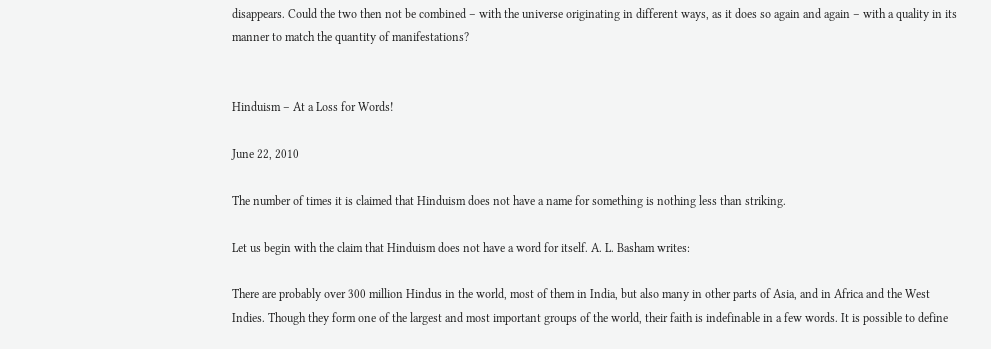disappears. Could the two then not be combined – with the universe originating in different ways, as it does so again and again – with a quality in its manner to match the quantity of manifestations?


Hinduism – At a Loss for Words!

June 22, 2010

The number of times it is claimed that Hinduism does not have a name for something is nothing less than striking.

Let us begin with the claim that Hinduism does not have a word for itself. A. L. Basham writes:

There are probably over 300 million Hindus in the world, most of them in India, but also many in other parts of Asia, and in Africa and the West Indies. Though they form one of the largest and most important groups of the world, their faith is indefinable in a few words. It is possible to define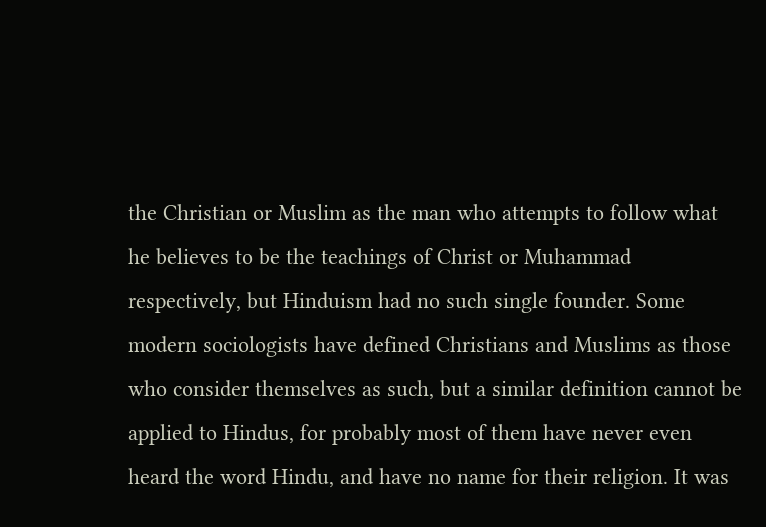the Christian or Muslim as the man who attempts to follow what he believes to be the teachings of Christ or Muhammad respectively, but Hinduism had no such single founder. Some modern sociologists have defined Christians and Muslims as those who consider themselves as such, but a similar definition cannot be applied to Hindus, for probably most of them have never even heard the word Hindu, and have no name for their religion. It was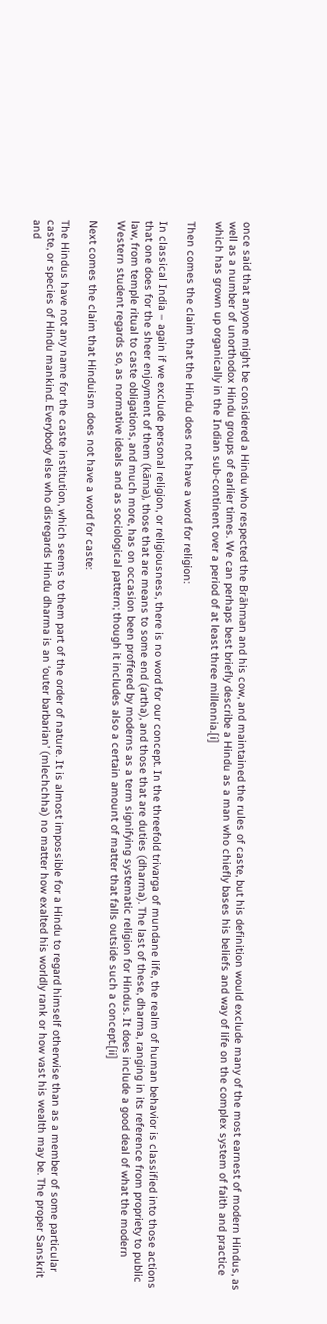once said that anyone might be considered a Hindu who respected the Brāhman and his cow, and maintained the rules of caste, but his definition would exclude many of the most earnest of modern Hindus, as well as a number of unorthodox Hindu groups of earlier times. We can perhaps best briefly describe a Hindu as a man who chiefly bases his beliefs and way of life on the complex system of faith and practice which has grown up organically in the Indian sub-continent over a period of at least three millennia.[i]

Then comes the claim that the Hindu does not have a word for religion:

In classical India – again if we exclude personal religion, or religiousness, there is no word for our concept. In the threefold trivarga of mundane life, the realm of human behavior is classified into those actions that one does for the sheer enjoyment of them (kāma), those that are means to some end (artha), and those that are duties (dharma). The last of these, dharma, ranging in its reference from propriety to public law, from temple ritual to caste obligations, and much more, has on occasion been proffered by moderns as a term signifying systematic religion for Hindus. It does include a good deal of what the modern Western student regards so, as normative ideals and as sociological pattern; though it includes also a certain amount of matter that falls outside such a concept.[ii]

Next comes the claim that Hinduism does not have a word for caste:

The Hindus have not any name for the caste institution, which seems to them part of the order of nature. It is almost impossible for a Hindu to regard himself otherwise than as a member of some particular caste, or species of Hindu mankind. Everybody else who disregards Hindu dharma is an ‘outer barbarian’ (mlechchha) no matter how exalted his worldly rank or how vast his wealth may be. The proper Sanskrit and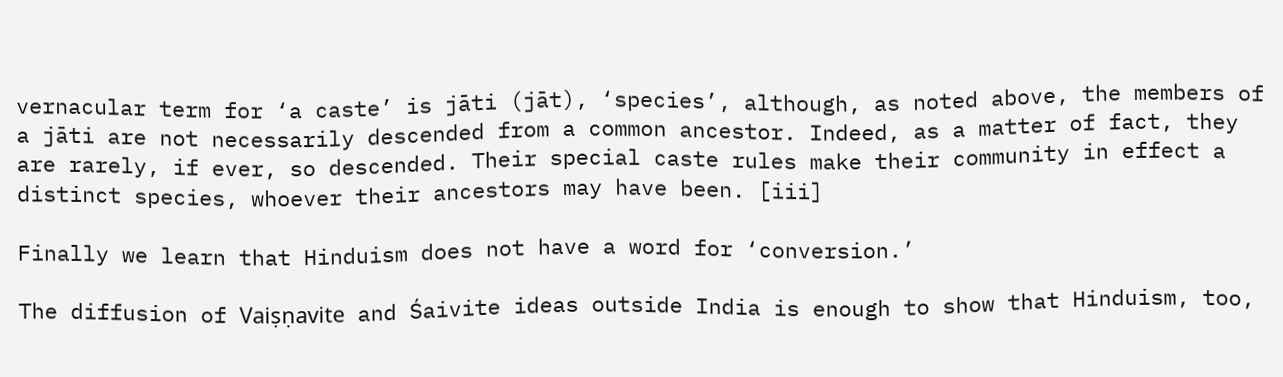vernacular term for ‘a caste’ is jāti (jāt), ‘species’, although, as noted above, the members of a jāti are not necessarily descended from a common ancestor. Indeed, as a matter of fact, they are rarely, if ever, so descended. Their special caste rules make their community in effect a distinct species, whoever their ancestors may have been. [iii]

Finally we learn that Hinduism does not have a word for ‘conversion.’

The diffusion of Vaiṣṇavite and Śaivite ideas outside India is enough to show that Hinduism, too,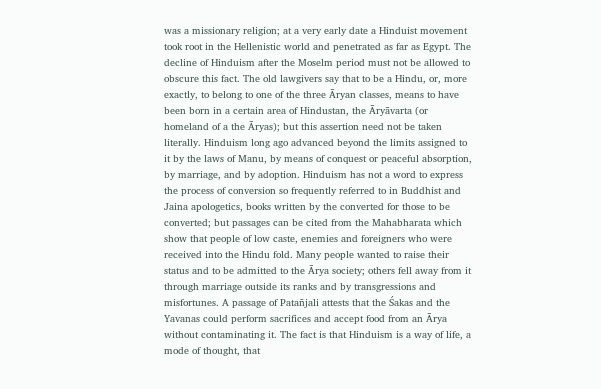was a missionary religion; at a very early date a Hinduist movement took root in the Hellenistic world and penetrated as far as Egypt. The decline of Hinduism after the Moselm period must not be allowed to obscure this fact. The old lawgivers say that to be a Hindu, or, more exactly, to belong to one of the three Āryan classes, means to have been born in a certain area of Hindustan, the Āryāvarta (or homeland of a the Āryas); but this assertion need not be taken literally. Hinduism long ago advanced beyond the limits assigned to it by the laws of Manu, by means of conquest or peaceful absorption, by marriage, and by adoption. Hinduism has not a word to express the process of conversion so frequently referred to in Buddhist and Jaina apologetics, books written by the converted for those to be converted; but passages can be cited from the Mahabharata which show that people of low caste, enemies and foreigners who were received into the Hindu fold. Many people wanted to raise their status and to be admitted to the Ārya society; others fell away from it through marriage outside its ranks and by transgressions and misfortunes. A passage of Patañjali attests that the Śakas and the Yavanas could perform sacrifices and accept food from an Ārya without contaminating it. The fact is that Hinduism is a way of life, a mode of thought, that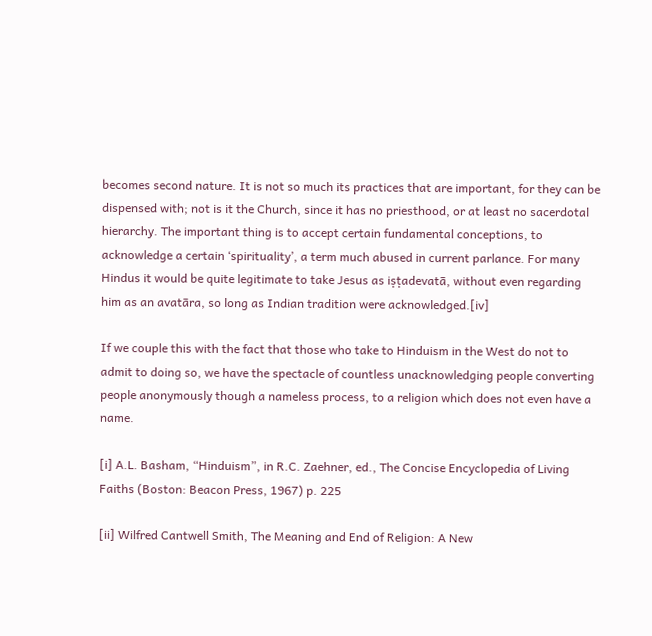becomes second nature. It is not so much its practices that are important, for they can be dispensed with; not is it the Church, since it has no priesthood, or at least no sacerdotal hierarchy. The important thing is to accept certain fundamental conceptions, to acknowledge a certain ‘spirituality’, a term much abused in current parlance. For many Hindus it would be quite legitimate to take Jesus as iṣṭadevatā, without even regarding him as an avatāra, so long as Indian tradition were acknowledged.[iv]

If we couple this with the fact that those who take to Hinduism in the West do not to admit to doing so, we have the spectacle of countless unacknowledging people converting people anonymously though a nameless process, to a religion which does not even have a name.

[i] A.L. Basham, “Hinduism”, in R.C. Zaehner, ed., The Concise Encyclopedia of Living Faiths (Boston: Beacon Press, 1967) p. 225

[ii] Wilfred Cantwell Smith, The Meaning and End of Religion: A New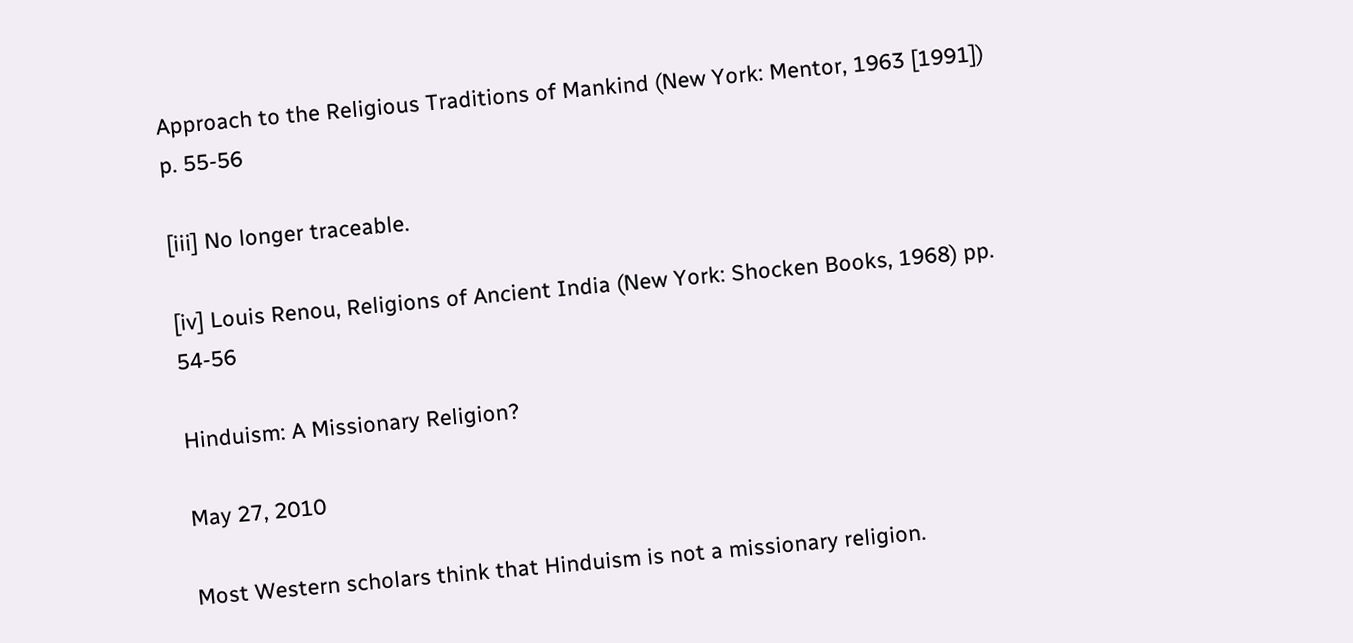Approach to the Religious Traditions of Mankind (New York: Mentor, 1963 [1991]) p. 55-56

[iii] No longer traceable.

[iv] Louis Renou, Religions of Ancient India (New York: Shocken Books, 1968) pp. 54-56

Hinduism: A Missionary Religion?

May 27, 2010

Most Western scholars think that Hinduism is not a missionary religion.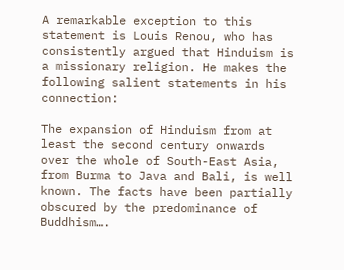A remarkable exception to this statement is Louis Renou, who has consistently argued that Hinduism is a missionary religion. He makes the following salient statements in his connection:

The expansion of Hinduism from at least the second century onwards over the whole of South-East Asia, from Burma to Java and Bali, is well known. The facts have been partially obscured by the predominance of Buddhism….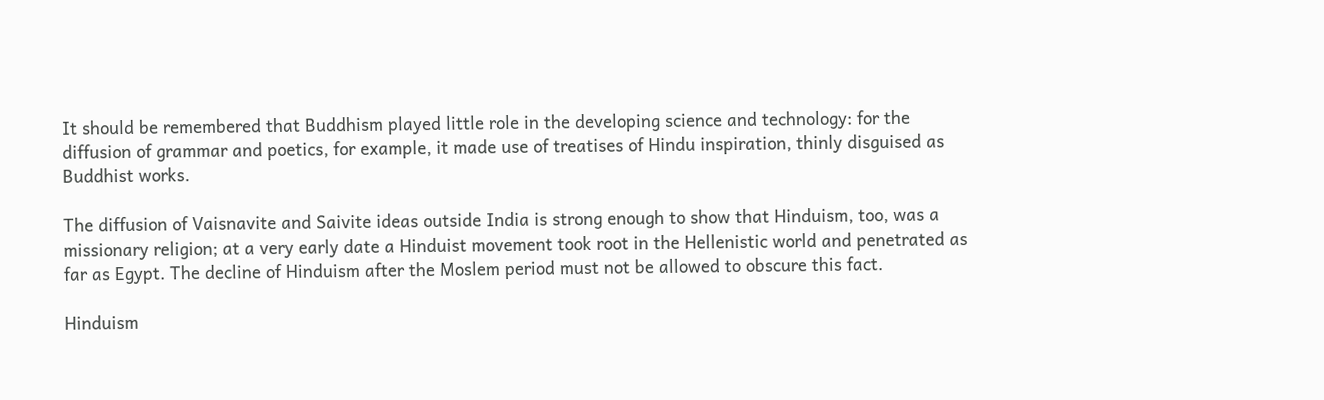It should be remembered that Buddhism played little role in the developing science and technology: for the diffusion of grammar and poetics, for example, it made use of treatises of Hindu inspiration, thinly disguised as Buddhist works.

The diffusion of Vaisnavite and Saivite ideas outside India is strong enough to show that Hinduism, too, was a missionary religion; at a very early date a Hinduist movement took root in the Hellenistic world and penetrated as far as Egypt. The decline of Hinduism after the Moslem period must not be allowed to obscure this fact.

Hinduism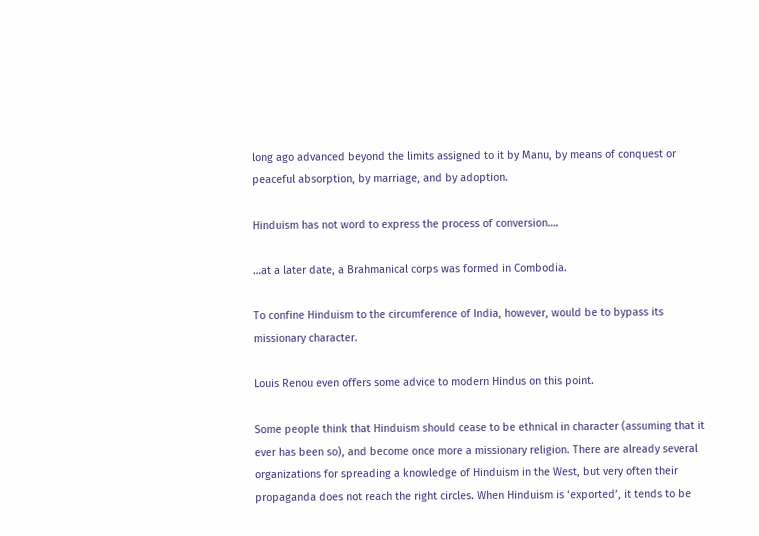long ago advanced beyond the limits assigned to it by Manu, by means of conquest or peaceful absorption, by marriage, and by adoption.

Hinduism has not word to express the process of conversion….

…at a later date, a Brahmanical corps was formed in Combodia.

To confine Hinduism to the circumference of India, however, would be to bypass its missionary character.

Louis Renou even offers some advice to modern Hindus on this point.

Some people think that Hinduism should cease to be ethnical in character (assuming that it ever has been so), and become once more a missionary religion. There are already several organizations for spreading a knowledge of Hinduism in the West, but very often their propaganda does not reach the right circles. When Hinduism is ‘exported’, it tends to be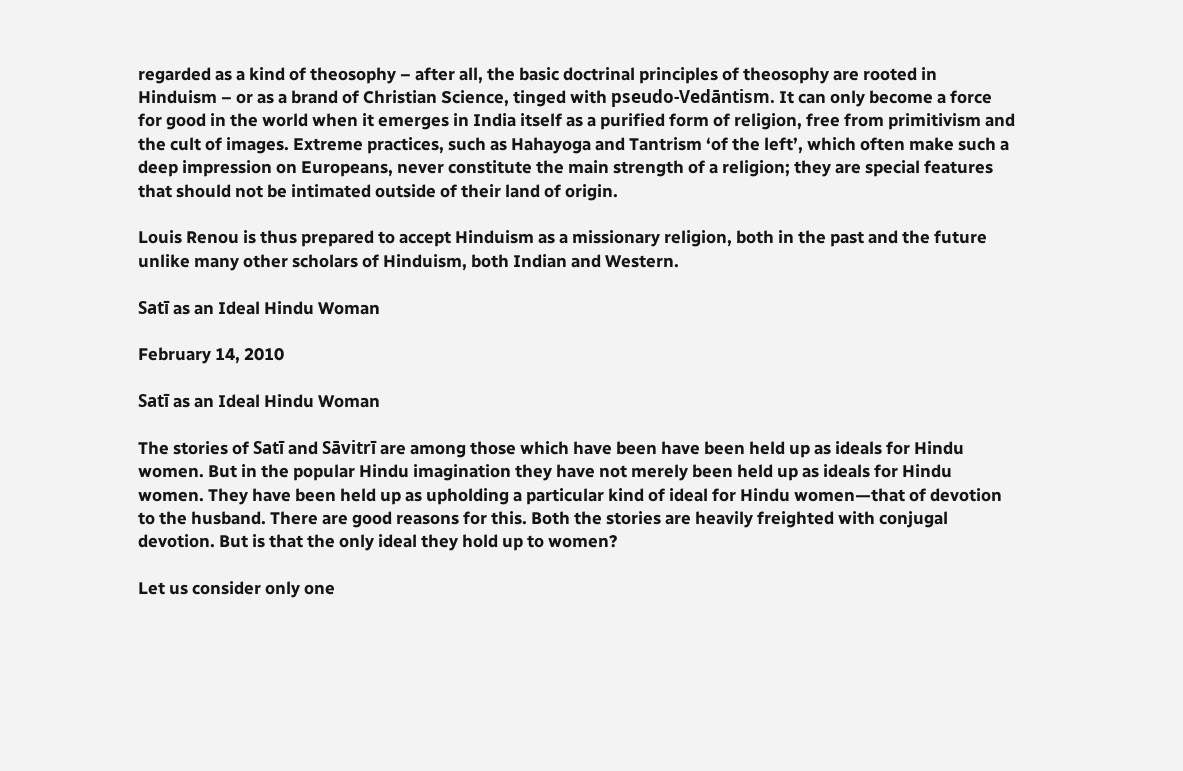regarded as a kind of theosophy – after all, the basic doctrinal principles of theosophy are rooted in Hinduism – or as a brand of Christian Science, tinged with pseudo-Vedāntism. It can only become a force for good in the world when it emerges in India itself as a purified form of religion, free from primitivism and the cult of images. Extreme practices, such as Hahayoga and Tantrism ‘of the left’, which often make such a deep impression on Europeans, never constitute the main strength of a religion; they are special features that should not be intimated outside of their land of origin.

Louis Renou is thus prepared to accept Hinduism as a missionary religion, both in the past and the future unlike many other scholars of Hinduism, both Indian and Western.

Satī as an Ideal Hindu Woman

February 14, 2010

Satī as an Ideal Hindu Woman

The stories of Satī and Sāvitrī are among those which have been have been held up as ideals for Hindu women. But in the popular Hindu imagination they have not merely been held up as ideals for Hindu women. They have been held up as upholding a particular kind of ideal for Hindu women—that of devotion to the husband. There are good reasons for this. Both the stories are heavily freighted with conjugal devotion. But is that the only ideal they hold up to women?

Let us consider only one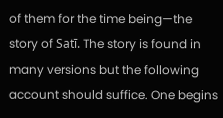of them for the time being—the story of Satī. The story is found in many versions but the following account should suffice. One begins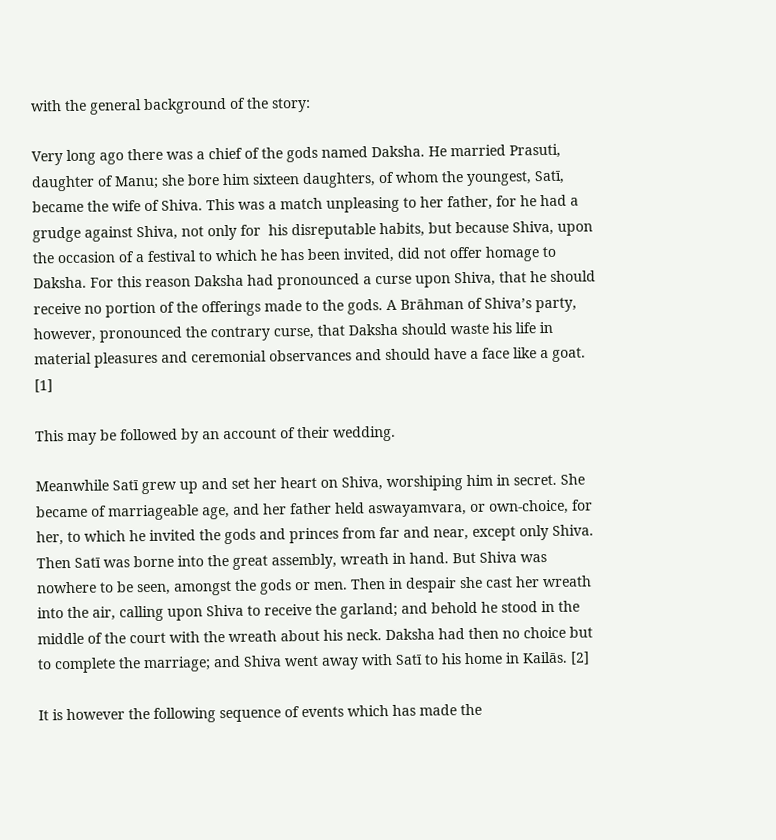with the general background of the story:

Very long ago there was a chief of the gods named Daksha. He married Prasuti, daughter of Manu; she bore him sixteen daughters, of whom the youngest, Satī, became the wife of Shiva. This was a match unpleasing to her father, for he had a grudge against Shiva, not only for  his disreputable habits, but because Shiva, upon the occasion of a festival to which he has been invited, did not offer homage to Daksha. For this reason Daksha had pronounced a curse upon Shiva, that he should receive no portion of the offerings made to the gods. A Brāhman of Shiva’s party, however, pronounced the contrary curse, that Daksha should waste his life in material pleasures and ceremonial observances and should have a face like a goat. [1]

This may be followed by an account of their wedding.

Meanwhile Satī grew up and set her heart on Shiva, worshiping him in secret. She became of marriageable age, and her father held aswayamvara, or own-choice, for her, to which he invited the gods and princes from far and near, except only Shiva. Then Satī was borne into the great assembly, wreath in hand. But Shiva was nowhere to be seen, amongst the gods or men. Then in despair she cast her wreath into the air, calling upon Shiva to receive the garland; and behold he stood in the middle of the court with the wreath about his neck. Daksha had then no choice but to complete the marriage; and Shiva went away with Satī to his home in Kailās. [2]

It is however the following sequence of events which has made the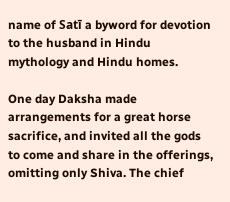name of Satī a byword for devotion to the husband in Hindu mythology and Hindu homes.

One day Daksha made arrangements for a great horse sacrifice, and invited all the gods to come and share in the offerings, omitting only Shiva. The chief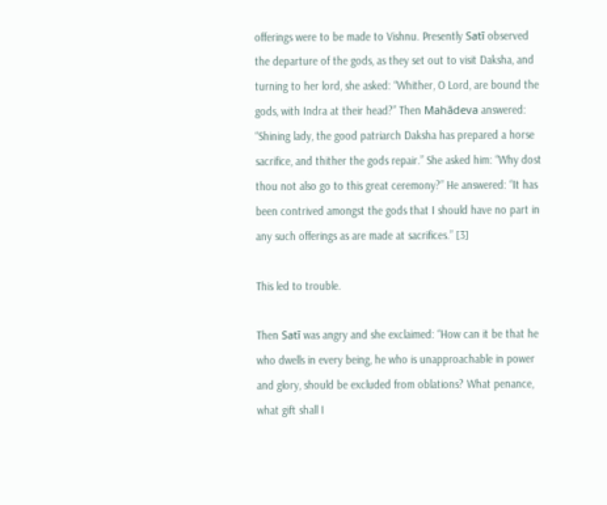offerings were to be made to Vishnu. Presently Satī observed the departure of the gods, as they set out to visit Daksha, and turning to her lord, she asked: “Whither, O Lord, are bound the gods, with Indra at their head?” Then Mahādeva answered: “Shining lady, the good patriarch Daksha has prepared a horse sacrifice, and thither the gods repair.” She asked him: “Why dost thou not also go to this great ceremony?” He answered: “It has been contrived amongst the gods that I should have no part in any such offerings as are made at sacrifices.” [3]

This led to trouble.

Then Satī was angry and she exclaimed: “How can it be that he who dwells in every being, he who is unapproachable in power and glory, should be excluded from oblations? What penance, what gift shall I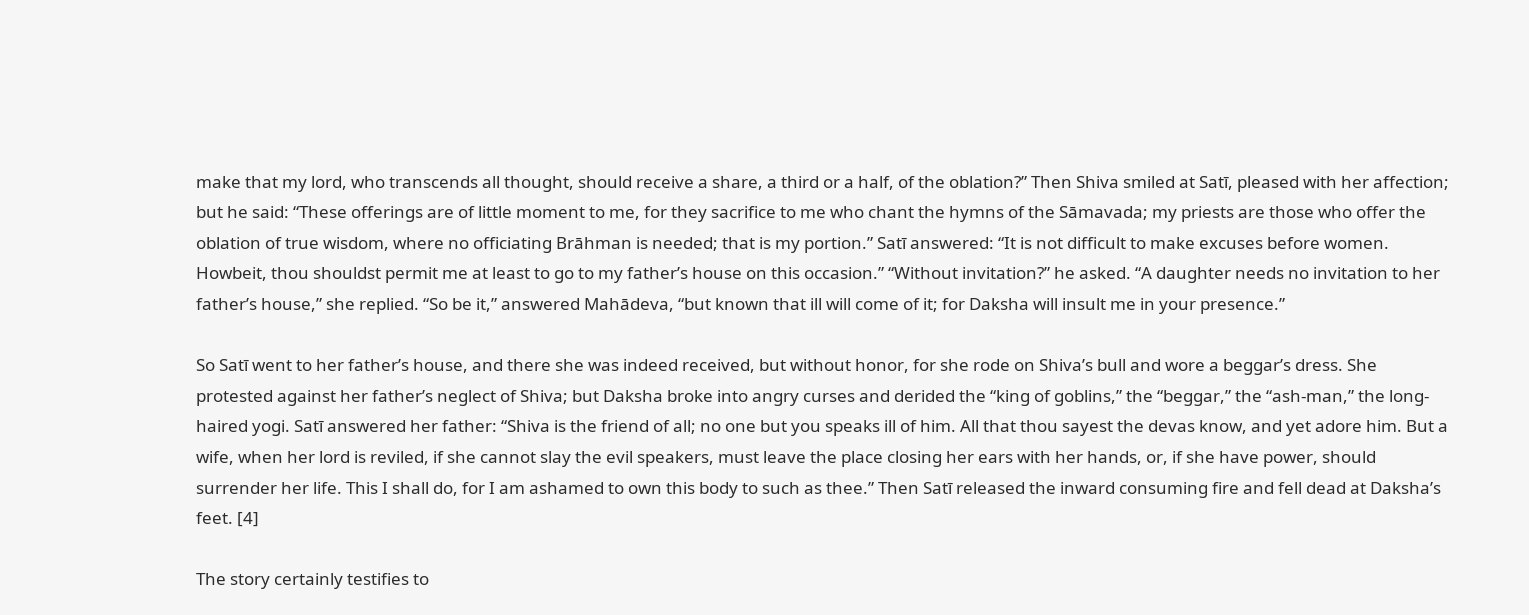make that my lord, who transcends all thought, should receive a share, a third or a half, of the oblation?” Then Shiva smiled at Satī, pleased with her affection; but he said: “These offerings are of little moment to me, for they sacrifice to me who chant the hymns of the Sāmavada; my priests are those who offer the oblation of true wisdom, where no officiating Brāhman is needed; that is my portion.” Satī answered: “It is not difficult to make excuses before women. Howbeit, thou shouldst permit me at least to go to my father’s house on this occasion.” “Without invitation?” he asked. “A daughter needs no invitation to her father’s house,” she replied. “So be it,” answered Mahādeva, “but known that ill will come of it; for Daksha will insult me in your presence.”

So Satī went to her father’s house, and there she was indeed received, but without honor, for she rode on Shiva’s bull and wore a beggar’s dress. She protested against her father’s neglect of Shiva; but Daksha broke into angry curses and derided the “king of goblins,” the “beggar,” the “ash-man,” the long-haired yogi. Satī answered her father: “Shiva is the friend of all; no one but you speaks ill of him. All that thou sayest the devas know, and yet adore him. But a wife, when her lord is reviled, if she cannot slay the evil speakers, must leave the place closing her ears with her hands, or, if she have power, should surrender her life. This I shall do, for I am ashamed to own this body to such as thee.” Then Satī released the inward consuming fire and fell dead at Daksha’s feet. [4]

The story certainly testifies to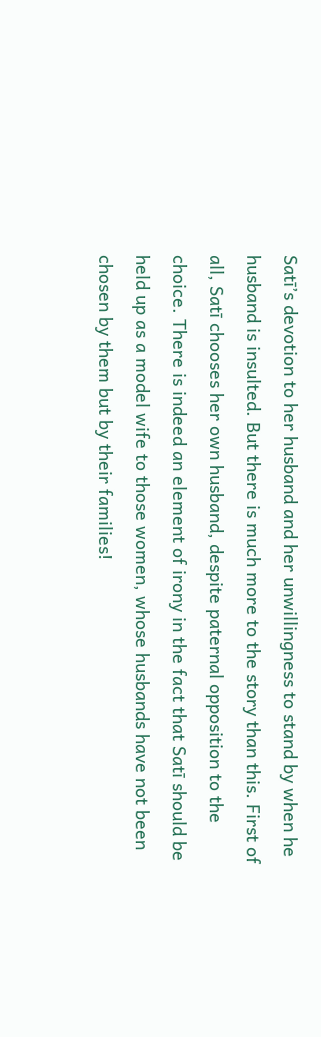Satī’s devotion to her husband and her unwillingness to stand by when he husband is insulted. But there is much more to the story than this. First of all, Satī chooses her own husband, despite paternal opposition to the choice. There is indeed an element of irony in the fact that Satī should be held up as a model wife to those women, whose husbands have not been chosen by them but by their families!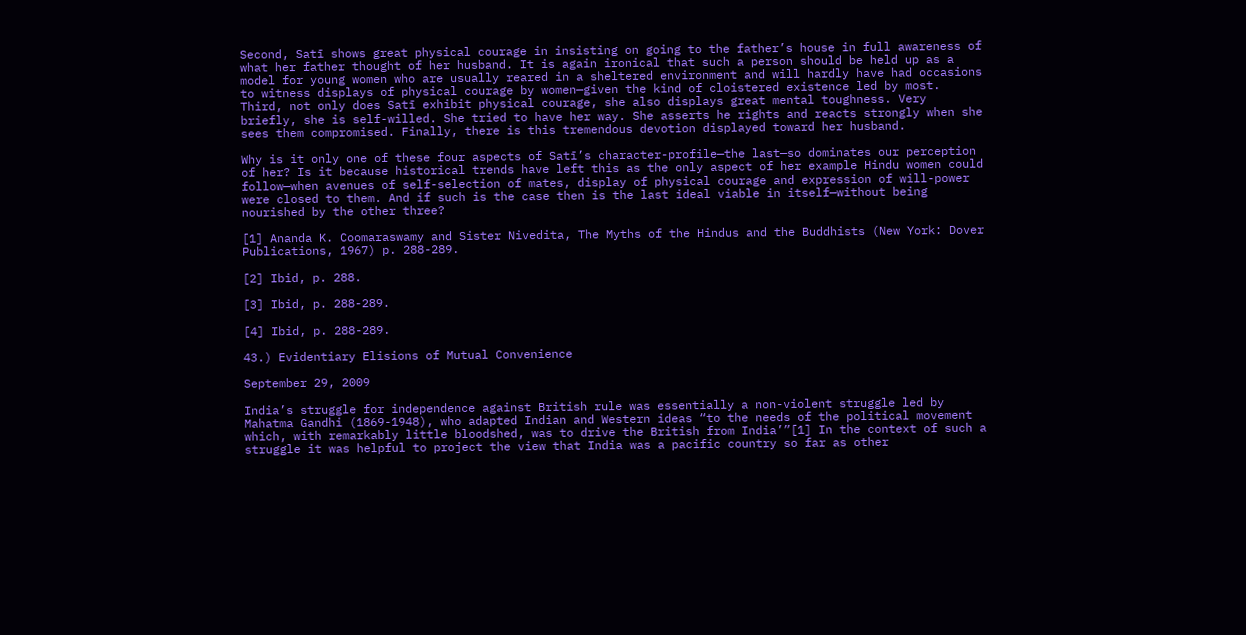Second, Satī shows great physical courage in insisting on going to the father’s house in full awareness of what her father thought of her husband. It is again ironical that such a person should be held up as a model for young women who are usually reared in a sheltered environment and will hardly have had occasions to witness displays of physical courage by women—given the kind of cloistered existence led by most. Third, not only does Satī exhibit physical courage, she also displays great mental toughness. Very briefly, she is self-willed. She tried to have her way. She asserts he rights and reacts strongly when she sees them compromised. Finally, there is this tremendous devotion displayed toward her husband.

Why is it only one of these four aspects of Satī’s character-profile—the last—so dominates our perception of her? Is it because historical trends have left this as the only aspect of her example Hindu women could follow—when avenues of self-selection of mates, display of physical courage and expression of will-power were closed to them. And if such is the case then is the last ideal viable in itself—without being nourished by the other three?

[1] Ananda K. Coomaraswamy and Sister Nivedita, The Myths of the Hindus and the Buddhists (New York: Dover Publications, 1967) p. 288-289.

[2] Ibid, p. 288.

[3] Ibid, p. 288-289.

[4] Ibid, p. 288-289.

43.) Evidentiary Elisions of Mutual Convenience

September 29, 2009

India’s struggle for independence against British rule was essentially a non-violent struggle led by Mahatma Gandhi (1869-1948), who adapted Indian and Western ideas “to the needs of the political movement which, with remarkably little bloodshed, was to drive the British from India’”[1] In the context of such a struggle it was helpful to project the view that India was a pacific country so far as other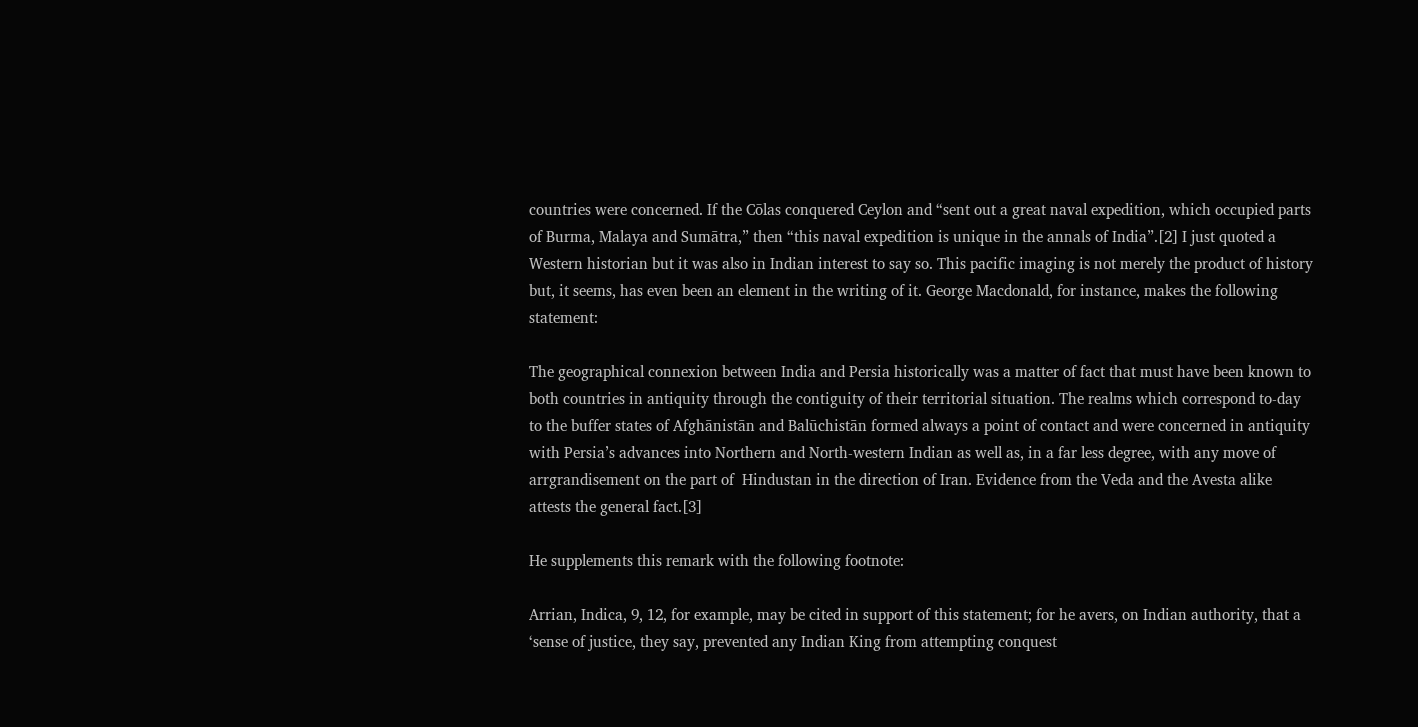countries were concerned. If the Cōlas conquered Ceylon and “sent out a great naval expedition, which occupied parts of Burma, Malaya and Sumātra,” then “this naval expedition is unique in the annals of India”.[2] I just quoted a Western historian but it was also in Indian interest to say so. This pacific imaging is not merely the product of history but, it seems, has even been an element in the writing of it. George Macdonald, for instance, makes the following statement:

The geographical connexion between India and Persia historically was a matter of fact that must have been known to both countries in antiquity through the contiguity of their territorial situation. The realms which correspond to-day to the buffer states of Afghānistān and Balūchistān formed always a point of contact and were concerned in antiquity with Persia’s advances into Northern and North-western Indian as well as, in a far less degree, with any move of arrgrandisement on the part of  Hindustan in the direction of Iran. Evidence from the Veda and the Avesta alike attests the general fact.[3]

He supplements this remark with the following footnote:

Arrian, Indica, 9, 12, for example, may be cited in support of this statement; for he avers, on Indian authority, that a ‘sense of justice, they say, prevented any Indian King from attempting conquest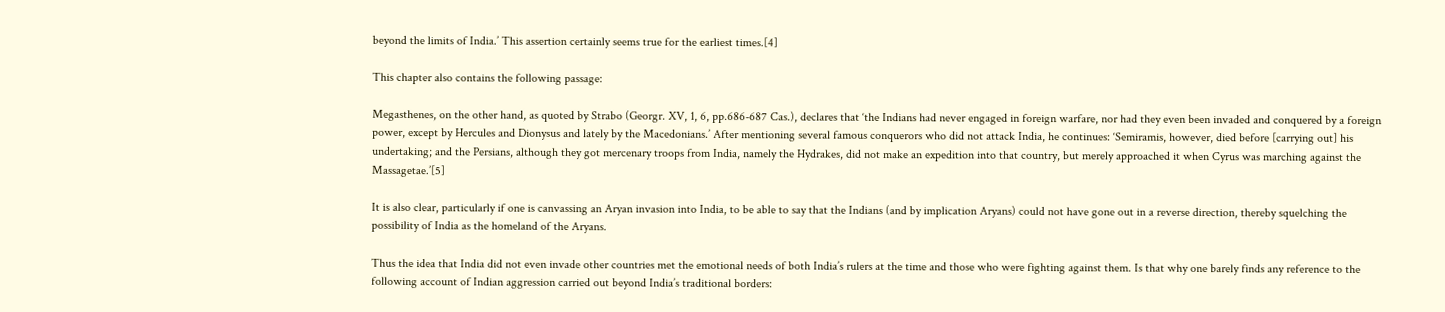beyond the limits of India.’ This assertion certainly seems true for the earliest times.[4]

This chapter also contains the following passage:

Megasthenes, on the other hand, as quoted by Strabo (Georgr. XV, 1, 6, pp.686-687 Cas.), declares that ‘the Indians had never engaged in foreign warfare, nor had they even been invaded and conquered by a foreign power, except by Hercules and Dionysus and lately by the Macedonians.’ After mentioning several famous conquerors who did not attack India, he continues: ‘Semiramis, however, died before [carrying out] his undertaking; and the Persians, although they got mercenary troops from India, namely the Hydrakes, did not make an expedition into that country, but merely approached it when Cyrus was marching against the Massagetae.’[5]

It is also clear, particularly if one is canvassing an Aryan invasion into India, to be able to say that the Indians (and by implication Aryans) could not have gone out in a reverse direction, thereby squelching the possibility of India as the homeland of the Aryans.

Thus the idea that India did not even invade other countries met the emotional needs of both India’s rulers at the time and those who were fighting against them. Is that why one barely finds any reference to the following account of Indian aggression carried out beyond India’s traditional borders: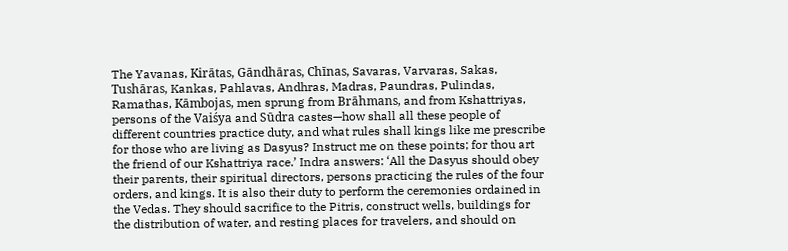The Yavanas, Kirātas, Gāndhāras, Chīnas, Savaras, Varvaras, Sakas, Tushāras, Kankas, Pahlavas, Andhras, Madras, Paundras, Pulindas, Ramathas, Kāmbojas, men sprung from Brāhmans, and from Kshattriyas, persons of the Vaiśya and Sūdra castes—how shall all these people of different countries practice duty, and what rules shall kings like me prescribe for those who are living as Dasyus? Instruct me on these points; for thou art the friend of our Kshattriya race.’ Indra answers: ‘All the Dasyus should obey their parents, their spiritual directors, persons practicing the rules of the four orders, and kings. It is also their duty to perform the ceremonies ordained in the Vedas. They should sacrifice to the Pitris, construct wells, buildings for the distribution of water, and resting places for travelers, and should on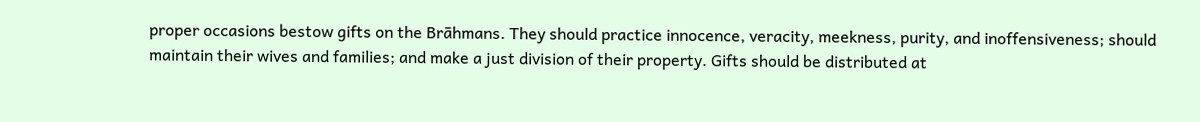proper occasions bestow gifts on the Brāhmans. They should practice innocence, veracity, meekness, purity, and inoffensiveness; should maintain their wives and families; and make a just division of their property. Gifts should be distributed at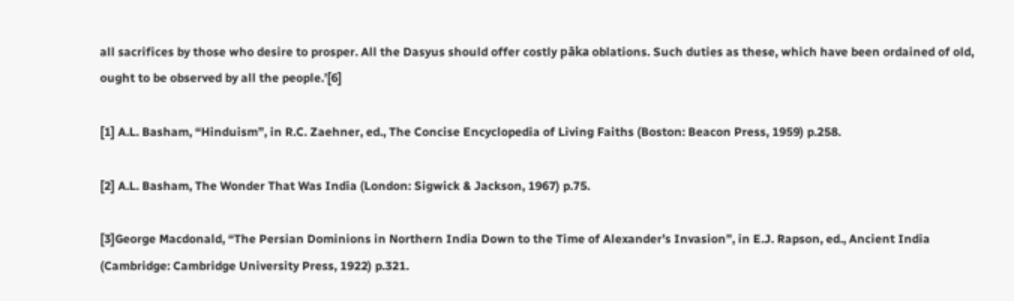all sacrifices by those who desire to prosper. All the Dasyus should offer costly pāka oblations. Such duties as these, which have been ordained of old, ought to be observed by all the people.’[6]

[1] A.L. Basham, “Hinduism”, in R.C. Zaehner, ed., The Concise Encyclopedia of Living Faiths (Boston: Beacon Press, 1959) p.258.

[2] A.L. Basham, The Wonder That Was India (London: Sigwick & Jackson, 1967) p.75.

[3]George Macdonald, “The Persian Dominions in Northern India Down to the Time of Alexander’s Invasion”, in E.J. Rapson, ed., Ancient India (Cambridge: Cambridge University Press, 1922) p.321.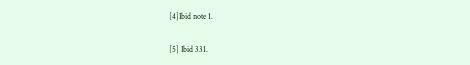[4]Ibid note 1.

[5] Ibid 331.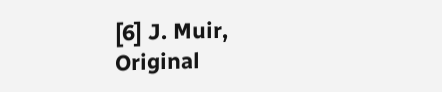[6] J. Muir, Original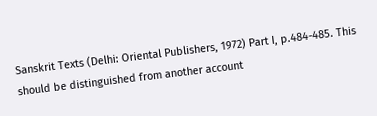Sanskrit Texts (Delhi: Oriental Publishers, 1972) Part I, p.484-485. This should be distinguished from another account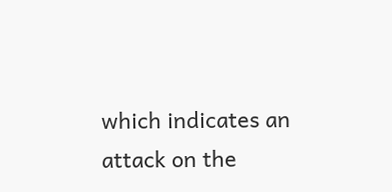which indicates an attack on the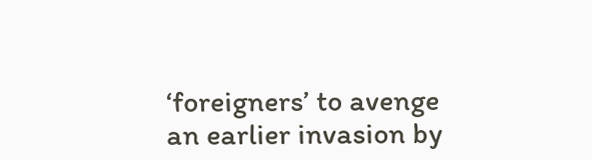‘foreigners’ to avenge an earlier invasion by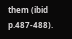them (ibid p.487-488).